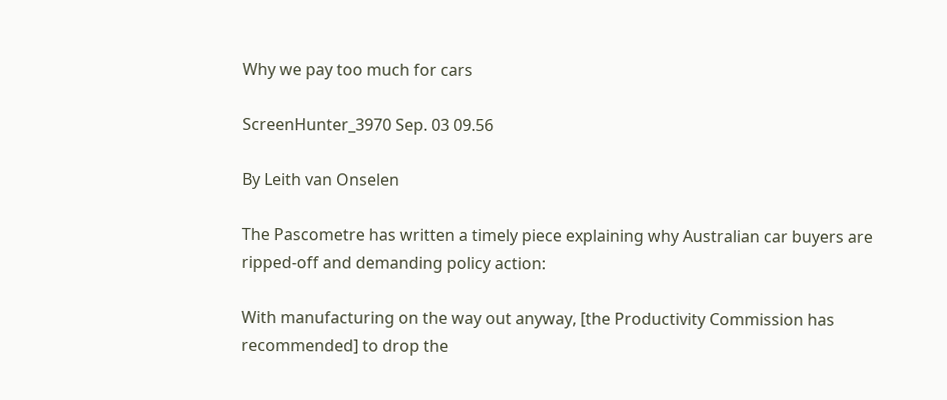Why we pay too much for cars

ScreenHunter_3970 Sep. 03 09.56

By Leith van Onselen

The Pascometre has written a timely piece explaining why Australian car buyers are ripped-off and demanding policy action:

With manufacturing on the way out anyway, [the Productivity Commission has recommended] to drop the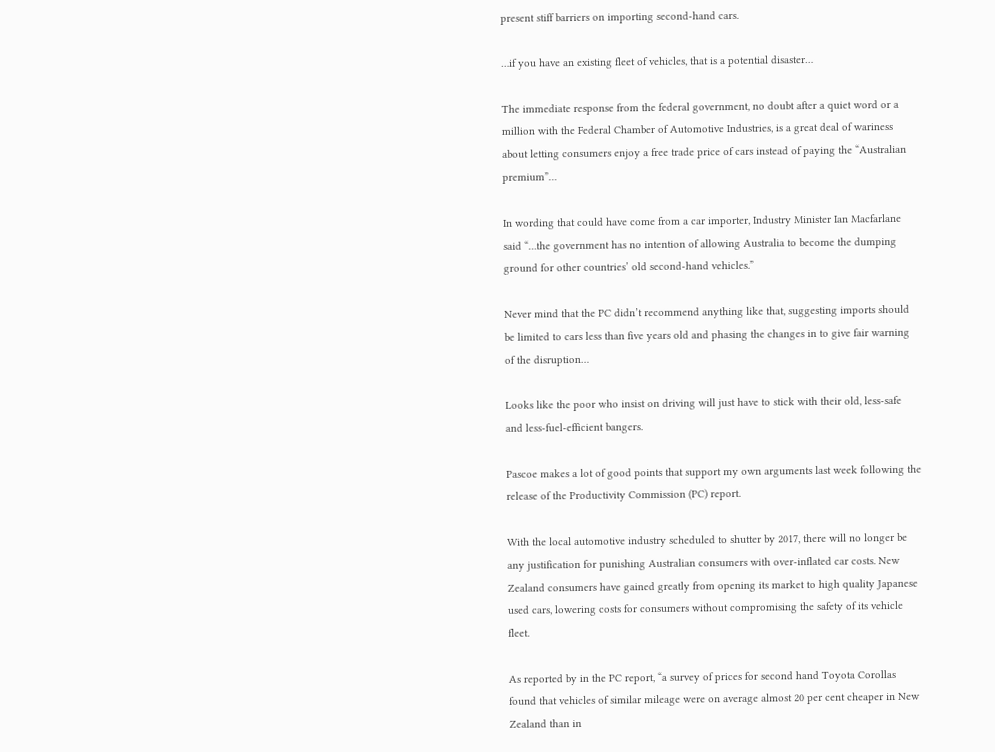present stiff barriers on importing second-hand cars.

…if you have an existing fleet of vehicles, that is a potential disaster…

The immediate response from the federal government, no doubt after a quiet word or a million with the Federal Chamber of Automotive Industries, is a great deal of wariness about letting consumers enjoy a free trade price of cars instead of paying the “Australian premium”…

In wording that could have come from a car importer, Industry Minister Ian Macfarlane said “…the government has no intention of allowing Australia to become the dumping ground for other countries’ old second-hand vehicles.”

Never mind that the PC didn’t recommend anything like that, suggesting imports should be limited to cars less than five years old and phasing the changes in to give fair warning of the disruption…

Looks like the poor who insist on driving will just have to stick with their old, less-safe and less-fuel-efficient bangers.

Pascoe makes a lot of good points that support my own arguments last week following the release of the Productivity Commission (PC) report.

With the local automotive industry scheduled to shutter by 2017, there will no longer be any justification for punishing Australian consumers with over-inflated car costs. New Zealand consumers have gained greatly from opening its market to high quality Japanese used cars, lowering costs for consumers without compromising the safety of its vehicle fleet.

As reported by in the PC report, “a survey of prices for second hand Toyota Corollas found that vehicles of similar mileage were on average almost 20 per cent cheaper in New Zealand than in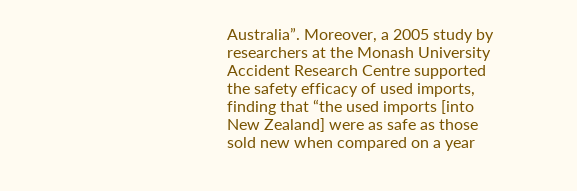Australia”. Moreover, a 2005 study by researchers at the Monash University Accident Research Centre supported the safety efficacy of used imports, finding that “the used imports [into New Zealand] were as safe as those sold new when compared on a year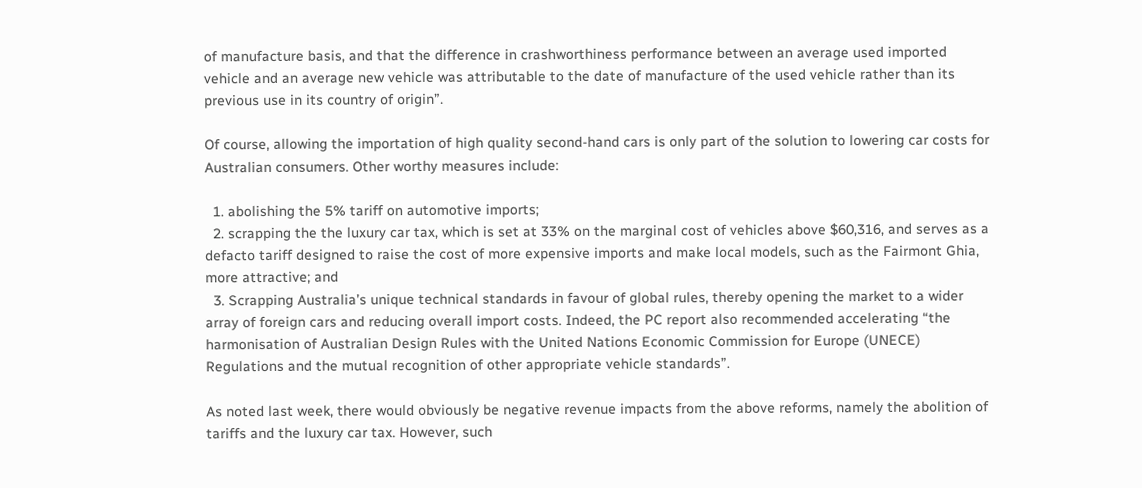of manufacture basis, and that the difference in crashworthiness performance between an average used imported vehicle and an average new vehicle was attributable to the date of manufacture of the used vehicle rather than its previous use in its country of origin”.

Of course, allowing the importation of high quality second-hand cars is only part of the solution to lowering car costs for Australian consumers. Other worthy measures include:

  1. abolishing the 5% tariff on automotive imports;
  2. scrapping the the luxury car tax, which is set at 33% on the marginal cost of vehicles above $60,316, and serves as a defacto tariff designed to raise the cost of more expensive imports and make local models, such as the Fairmont Ghia, more attractive; and
  3. Scrapping Australia’s unique technical standards in favour of global rules, thereby opening the market to a wider array of foreign cars and reducing overall import costs. Indeed, the PC report also recommended accelerating “the harmonisation of Australian Design Rules with the United Nations Economic Commission for Europe (UNECE) Regulations and the mutual recognition of other appropriate vehicle standards”.

As noted last week, there would obviously be negative revenue impacts from the above reforms, namely the abolition of tariffs and the luxury car tax. However, such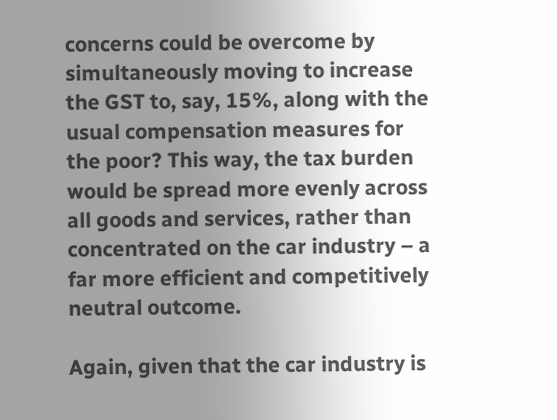concerns could be overcome by simultaneously moving to increase the GST to, say, 15%, along with the usual compensation measures for the poor? This way, the tax burden would be spread more evenly across all goods and services, rather than concentrated on the car industry – a far more efficient and competitively neutral outcome.

Again, given that the car industry is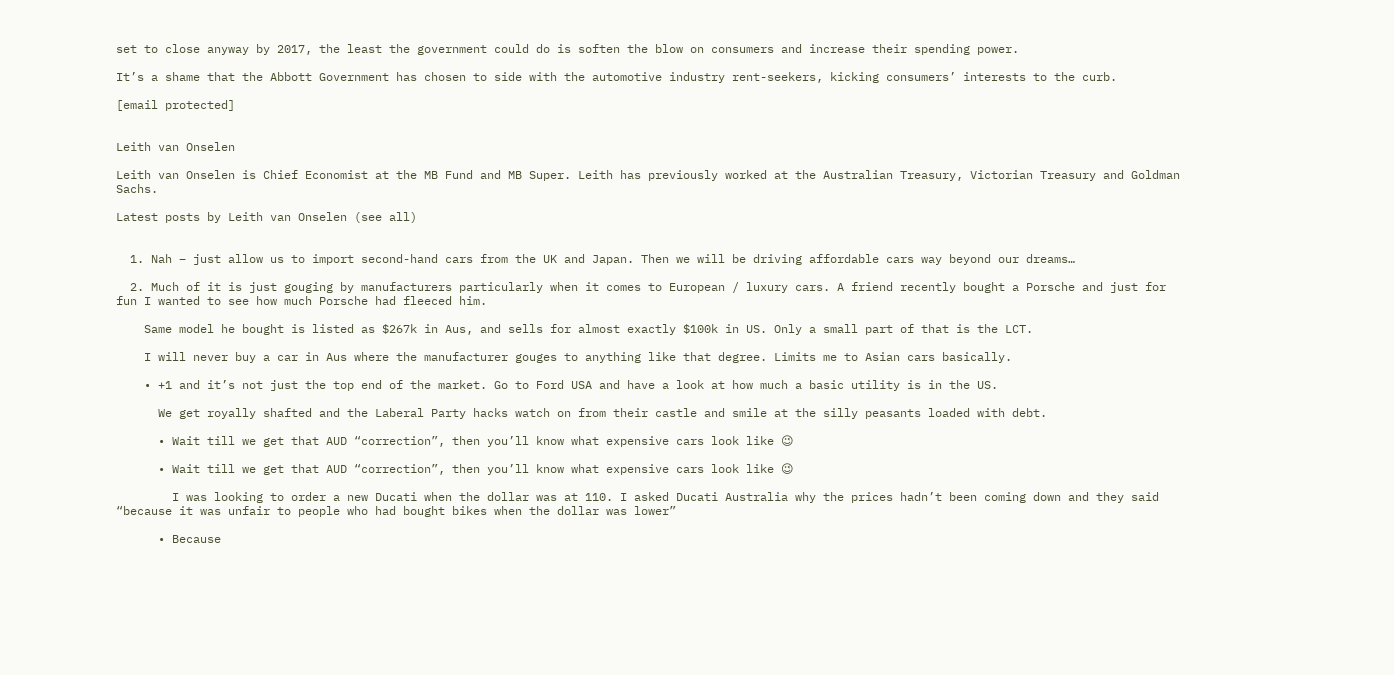set to close anyway by 2017, the least the government could do is soften the blow on consumers and increase their spending power.

It’s a shame that the Abbott Government has chosen to side with the automotive industry rent-seekers, kicking consumers’ interests to the curb.

[email protected]


Leith van Onselen

Leith van Onselen is Chief Economist at the MB Fund and MB Super. Leith has previously worked at the Australian Treasury, Victorian Treasury and Goldman Sachs.

Latest posts by Leith van Onselen (see all)


  1. Nah – just allow us to import second-hand cars from the UK and Japan. Then we will be driving affordable cars way beyond our dreams…

  2. Much of it is just gouging by manufacturers particularly when it comes to European / luxury cars. A friend recently bought a Porsche and just for fun I wanted to see how much Porsche had fleeced him.

    Same model he bought is listed as $267k in Aus, and sells for almost exactly $100k in US. Only a small part of that is the LCT.

    I will never buy a car in Aus where the manufacturer gouges to anything like that degree. Limits me to Asian cars basically.

    • +1 and it’s not just the top end of the market. Go to Ford USA and have a look at how much a basic utility is in the US.

      We get royally shafted and the Laberal Party hacks watch on from their castle and smile at the silly peasants loaded with debt.

      • Wait till we get that AUD “correction”, then you’ll know what expensive cars look like 😉

      • Wait till we get that AUD “correction”, then you’ll know what expensive cars look like 😉

        I was looking to order a new Ducati when the dollar was at 110. I asked Ducati Australia why the prices hadn’t been coming down and they said “because it was unfair to people who had bought bikes when the dollar was lower”

      • Because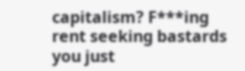capitalism? F***ing rent seeking bastards you just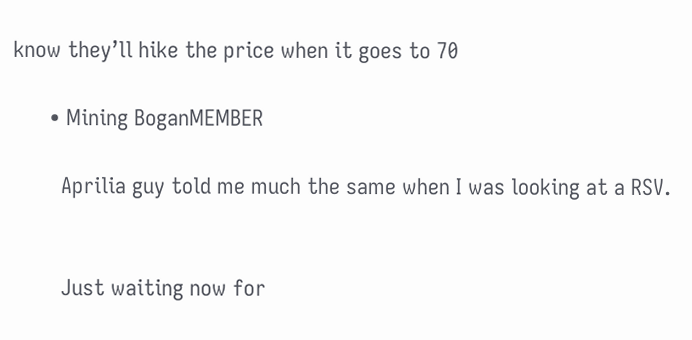know they’ll hike the price when it goes to 70

      • Mining BoganMEMBER

        Aprilia guy told me much the same when I was looking at a RSV.


        Just waiting now for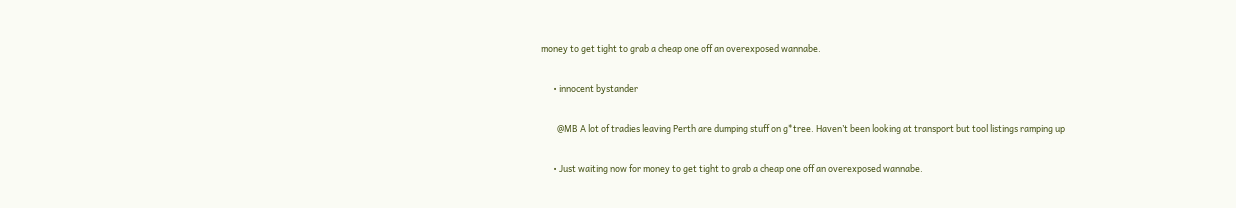money to get tight to grab a cheap one off an overexposed wannabe.

      • innocent bystander

        @MB A lot of tradies leaving Perth are dumping stuff on g*tree. Haven’t been looking at transport but tool listings ramping up

      • Just waiting now for money to get tight to grab a cheap one off an overexposed wannabe.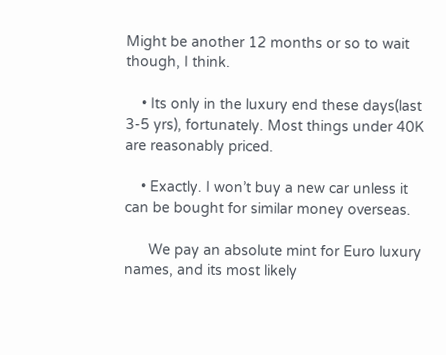Might be another 12 months or so to wait though, I think.

    • Its only in the luxury end these days(last 3-5 yrs), fortunately. Most things under 40K are reasonably priced.

    • Exactly. I won’t buy a new car unless it can be bought for similar money overseas.

      We pay an absolute mint for Euro luxury names, and its most likely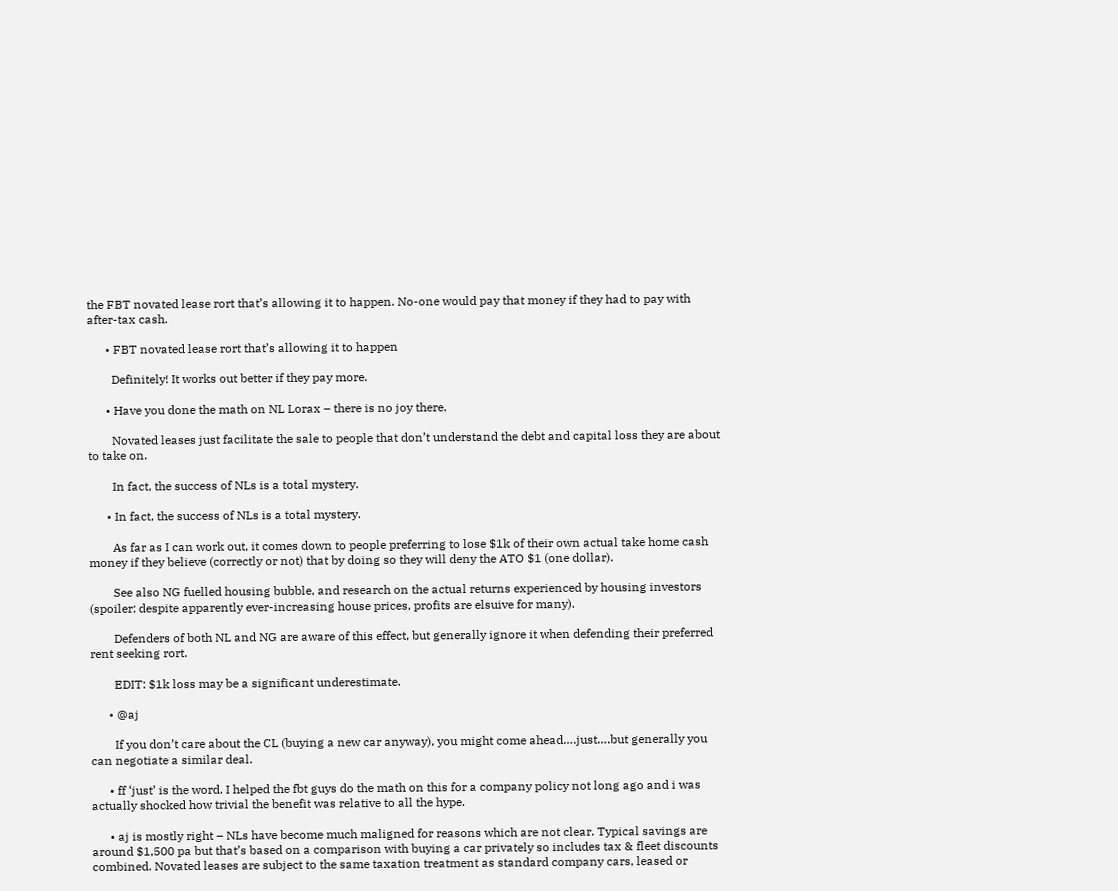the FBT novated lease rort that’s allowing it to happen. No-one would pay that money if they had to pay with after-tax cash.

      • FBT novated lease rort that’s allowing it to happen

        Definitely! It works out better if they pay more.

      • Have you done the math on NL Lorax – there is no joy there.

        Novated leases just facilitate the sale to people that don’t understand the debt and capital loss they are about to take on.

        In fact, the success of NLs is a total mystery.

      • In fact, the success of NLs is a total mystery.

        As far as I can work out, it comes down to people preferring to lose $1k of their own actual take home cash money if they believe (correctly or not) that by doing so they will deny the ATO $1 (one dollar).

        See also NG fuelled housing bubble, and research on the actual returns experienced by housing investors (spoiler: despite apparently ever-increasing house prices, profits are elsuive for many).

        Defenders of both NL and NG are aware of this effect, but generally ignore it when defending their preferred rent seeking rort.

        EDIT: $1k loss may be a significant underestimate.

      • @aj

        If you don’t care about the CL (buying a new car anyway), you might come ahead….just….but generally you can negotiate a similar deal.

      • ff ‘just’ is the word. I helped the fbt guys do the math on this for a company policy not long ago and i was actually shocked how trivial the benefit was relative to all the hype.

      • aj is mostly right – NLs have become much maligned for reasons which are not clear. Typical savings are around $1,500 pa but that’s based on a comparison with buying a car privately so includes tax & fleet discounts combined. Novated leases are subject to the same taxation treatment as standard company cars, leased or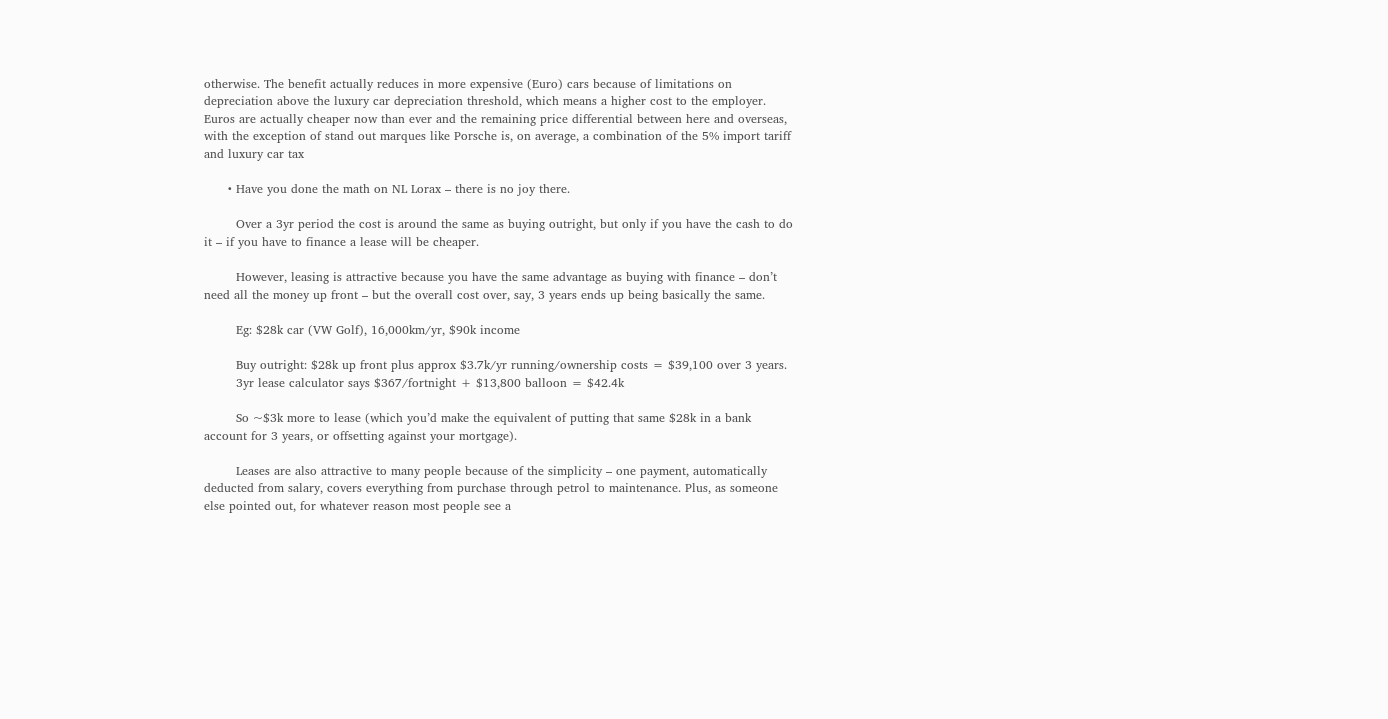otherwise. The benefit actually reduces in more expensive (Euro) cars because of limitations on depreciation above the luxury car depreciation threshold, which means a higher cost to the employer. Euros are actually cheaper now than ever and the remaining price differential between here and overseas, with the exception of stand out marques like Porsche is, on average, a combination of the 5% import tariff and luxury car tax

      • Have you done the math on NL Lorax – there is no joy there.

        Over a 3yr period the cost is around the same as buying outright, but only if you have the cash to do it – if you have to finance a lease will be cheaper.

        However, leasing is attractive because you have the same advantage as buying with finance – don’t need all the money up front – but the overall cost over, say, 3 years ends up being basically the same.

        Eg: $28k car (VW Golf), 16,000km/yr, $90k income

        Buy outright: $28k up front plus approx $3.7k/yr running/ownership costs = $39,100 over 3 years.
        3yr lease calculator says $367/fortnight + $13,800 balloon = $42.4k

        So ~$3k more to lease (which you’d make the equivalent of putting that same $28k in a bank account for 3 years, or offsetting against your mortgage).

        Leases are also attractive to many people because of the simplicity – one payment, automatically deducted from salary, covers everything from purchase through petrol to maintenance. Plus, as someone else pointed out, for whatever reason most people see a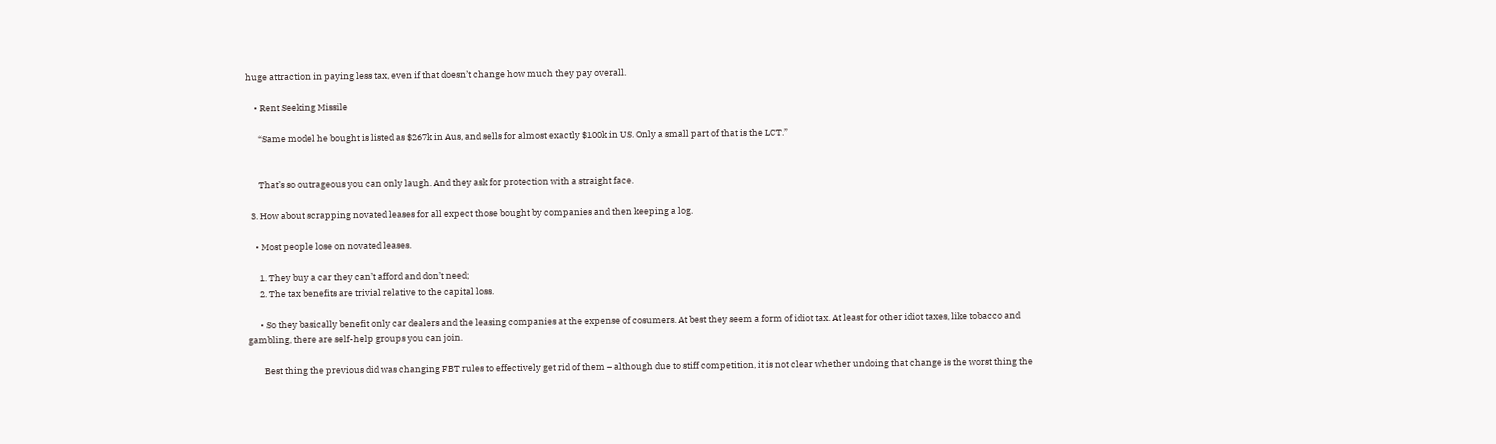huge attraction in paying less tax, even if that doesn’t change how much they pay overall.

    • Rent Seeking Missile

      “Same model he bought is listed as $267k in Aus, and sells for almost exactly $100k in US. Only a small part of that is the LCT.”


      That’s so outrageous you can only laugh. And they ask for protection with a straight face.

  3. How about scrapping novated leases for all expect those bought by companies and then keeping a log.

    • Most people lose on novated leases.

      1. They buy a car they can’t afford and don’t need;
      2. The tax benefits are trivial relative to the capital loss.

      • So they basically benefit only car dealers and the leasing companies at the expense of cosumers. At best they seem a form of idiot tax. At least for other idiot taxes, like tobacco and gambling, there are self-help groups you can join.

        Best thing the previous did was changing FBT rules to effectively get rid of them – although due to stiff competition, it is not clear whether undoing that change is the worst thing the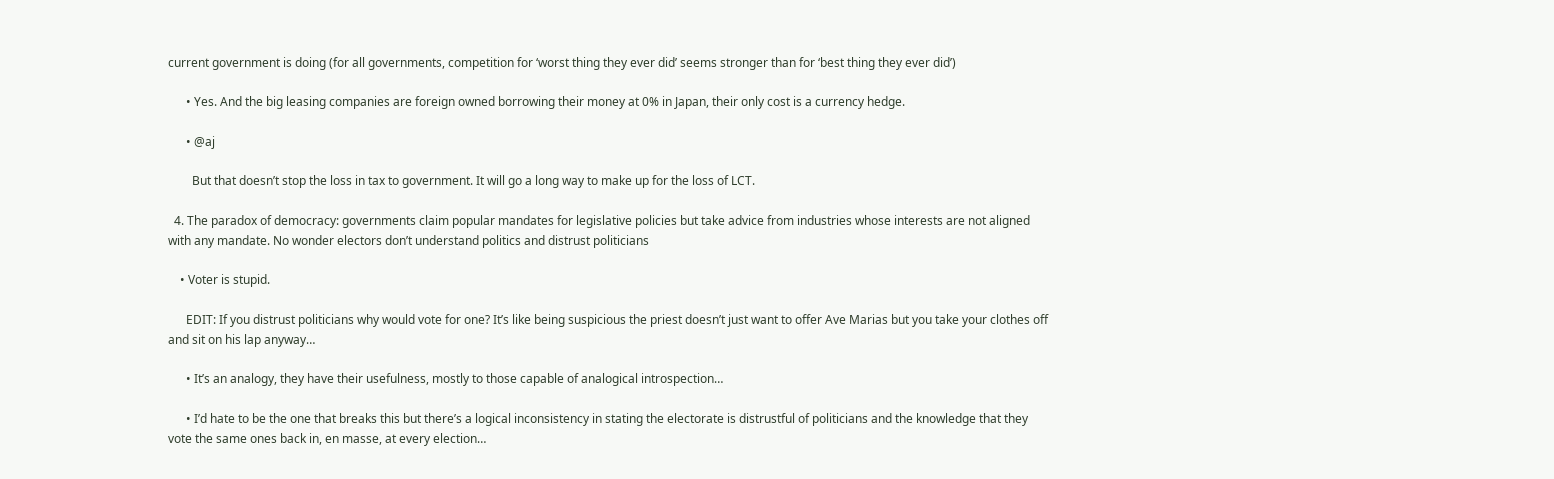current government is doing (for all governments, competition for ‘worst thing they ever did’ seems stronger than for ‘best thing they ever did’)

      • Yes. And the big leasing companies are foreign owned borrowing their money at 0% in Japan, their only cost is a currency hedge.

      • @aj

        But that doesn’t stop the loss in tax to government. It will go a long way to make up for the loss of LCT.

  4. The paradox of democracy: governments claim popular mandates for legislative policies but take advice from industries whose interests are not aligned with any mandate. No wonder electors don’t understand politics and distrust politicians

    • Voter is stupid.

      EDIT: If you distrust politicians why would vote for one? It’s like being suspicious the priest doesn’t just want to offer Ave Marias but you take your clothes off and sit on his lap anyway…

      • It’s an analogy, they have their usefulness, mostly to those capable of analogical introspection…

      • I’d hate to be the one that breaks this but there’s a logical inconsistency in stating the electorate is distrustful of politicians and the knowledge that they vote the same ones back in, en masse, at every election…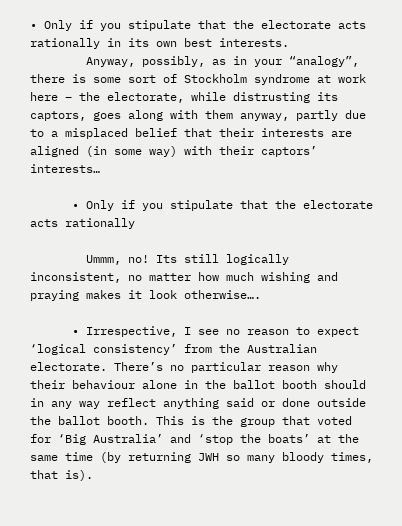• Only if you stipulate that the electorate acts rationally in its own best interests.
        Anyway, possibly, as in your “analogy”, there is some sort of Stockholm syndrome at work here – the electorate, while distrusting its captors, goes along with them anyway, partly due to a misplaced belief that their interests are aligned (in some way) with their captors’ interests…

      • Only if you stipulate that the electorate acts rationally

        Ummm, no! Its still logically inconsistent, no matter how much wishing and praying makes it look otherwise….

      • Irrespective, I see no reason to expect ‘logical consistency’ from the Australian electorate. There’s no particular reason why their behaviour alone in the ballot booth should in any way reflect anything said or done outside the ballot booth. This is the group that voted for ‘Big Australia’ and ‘stop the boats’ at the same time (by returning JWH so many bloody times, that is).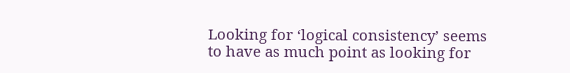Looking for ‘logical consistency’ seems to have as much point as looking for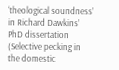‘theological soundness’ in Richard Dawkins’ PhD dissertation (Selective pecking in the domestic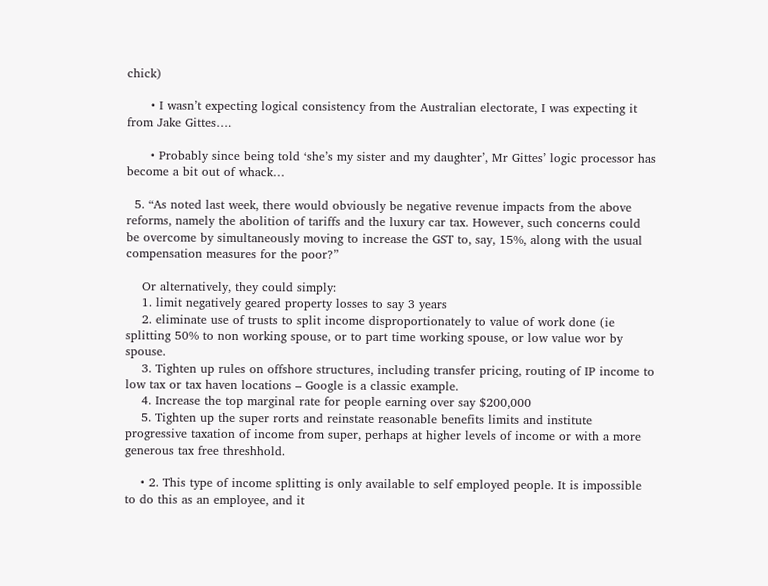chick)

      • I wasn’t expecting logical consistency from the Australian electorate, I was expecting it from Jake Gittes….

      • Probably since being told ‘she’s my sister and my daughter’, Mr Gittes’ logic processor has become a bit out of whack…

  5. “As noted last week, there would obviously be negative revenue impacts from the above reforms, namely the abolition of tariffs and the luxury car tax. However, such concerns could be overcome by simultaneously moving to increase the GST to, say, 15%, along with the usual compensation measures for the poor?”

    Or alternatively, they could simply:
    1. limit negatively geared property losses to say 3 years
    2. eliminate use of trusts to split income disproportionately to value of work done (ie splitting 50% to non working spouse, or to part time working spouse, or low value wor by spouse.
    3. Tighten up rules on offshore structures, including transfer pricing, routing of IP income to low tax or tax haven locations – Google is a classic example.
    4. Increase the top marginal rate for people earning over say $200,000
    5. Tighten up the super rorts and reinstate reasonable benefits limits and institute progressive taxation of income from super, perhaps at higher levels of income or with a more generous tax free threshhold.

    • 2. This type of income splitting is only available to self employed people. It is impossible to do this as an employee, and it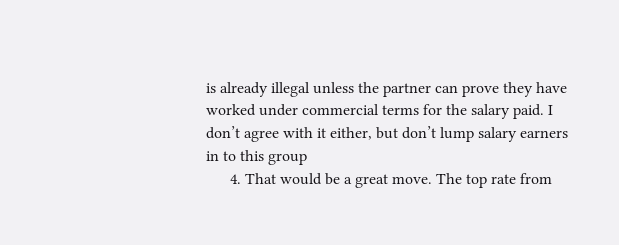is already illegal unless the partner can prove they have worked under commercial terms for the salary paid. I don’t agree with it either, but don’t lump salary earners in to this group
      4. That would be a great move. The top rate from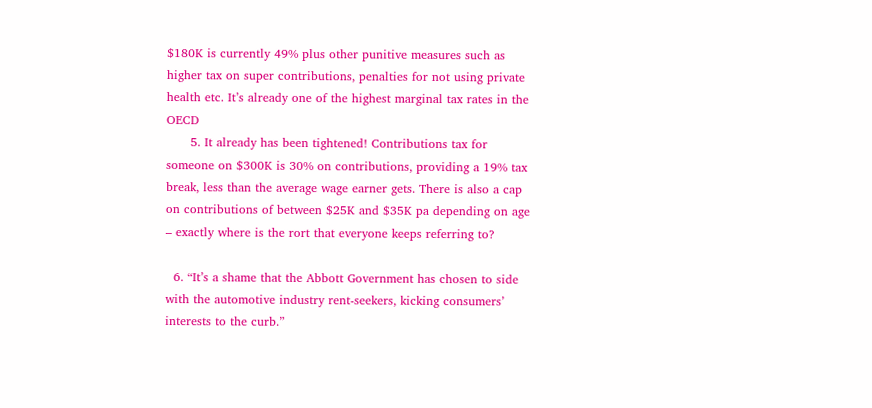$180K is currently 49% plus other punitive measures such as higher tax on super contributions, penalties for not using private health etc. It’s already one of the highest marginal tax rates in the OECD
      5. It already has been tightened! Contributions tax for someone on $300K is 30% on contributions, providing a 19% tax break, less than the average wage earner gets. There is also a cap on contributions of between $25K and $35K pa depending on age – exactly where is the rort that everyone keeps referring to?

  6. “It’s a shame that the Abbott Government has chosen to side with the automotive industry rent-seekers, kicking consumers’ interests to the curb.”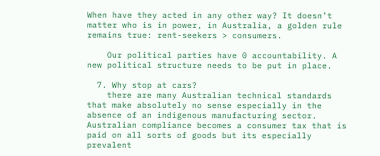When have they acted in any other way? It doesn’t matter who is in power, in Australia, a golden rule remains true: rent-seekers > consumers.

    Our political parties have 0 accountability. A new political structure needs to be put in place.

  7. Why stop at cars?
    there are many Australian technical standards that make absolutely no sense especially in the absence of an indigenous manufacturing sector. Australian compliance becomes a consumer tax that is paid on all sorts of goods but its especially prevalent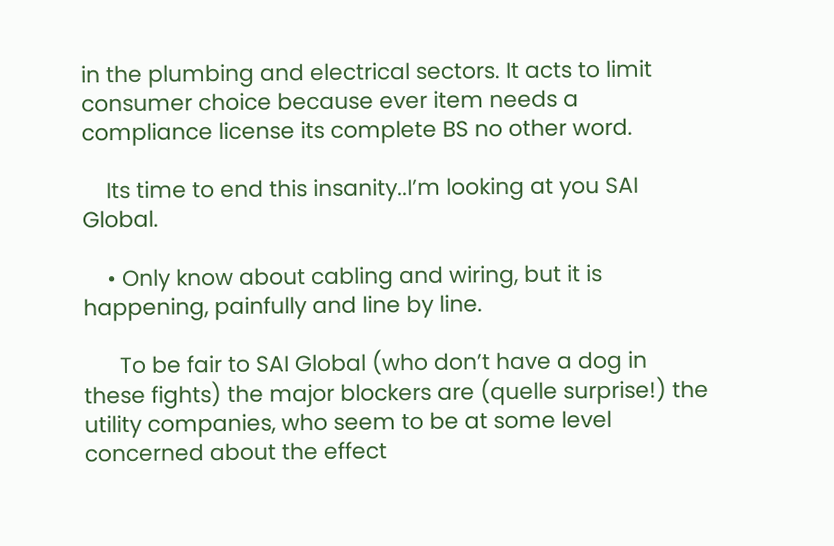in the plumbing and electrical sectors. It acts to limit consumer choice because ever item needs a compliance license its complete BS no other word.

    Its time to end this insanity..I’m looking at you SAI Global.

    • Only know about cabling and wiring, but it is happening, painfully and line by line.

      To be fair to SAI Global (who don’t have a dog in these fights) the major blockers are (quelle surprise!) the utility companies, who seem to be at some level concerned about the effect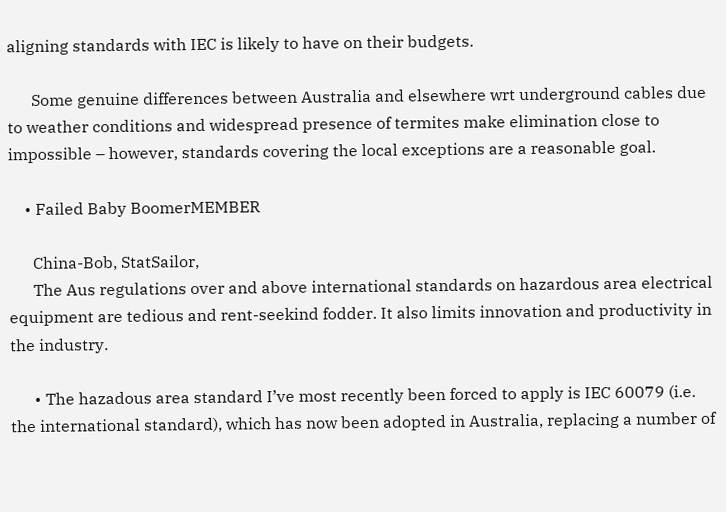aligning standards with IEC is likely to have on their budgets.

      Some genuine differences between Australia and elsewhere wrt underground cables due to weather conditions and widespread presence of termites make elimination close to impossible – however, standards covering the local exceptions are a reasonable goal.

    • Failed Baby BoomerMEMBER

      China-Bob, StatSailor,
      The Aus regulations over and above international standards on hazardous area electrical equipment are tedious and rent-seekind fodder. It also limits innovation and productivity in the industry.

      • The hazadous area standard I’ve most recently been forced to apply is IEC 60079 (i.e. the international standard), which has now been adopted in Australia, replacing a number of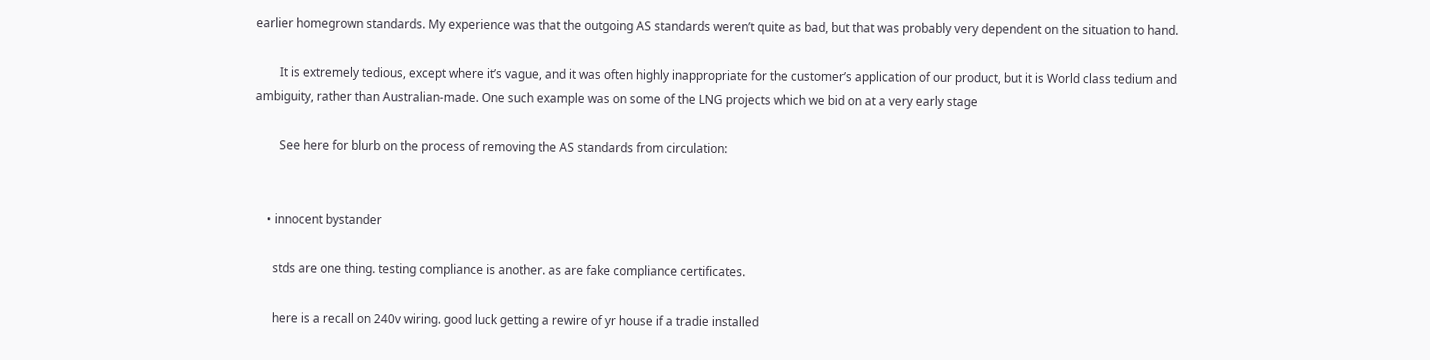earlier homegrown standards. My experience was that the outgoing AS standards weren’t quite as bad, but that was probably very dependent on the situation to hand.

        It is extremely tedious, except where it’s vague, and it was often highly inappropriate for the customer’s application of our product, but it is World class tedium and ambiguity, rather than Australian-made. One such example was on some of the LNG projects which we bid on at a very early stage

        See here for blurb on the process of removing the AS standards from circulation:


    • innocent bystander

      stds are one thing. testing compliance is another. as are fake compliance certificates.

      here is a recall on 240v wiring. good luck getting a rewire of yr house if a tradie installed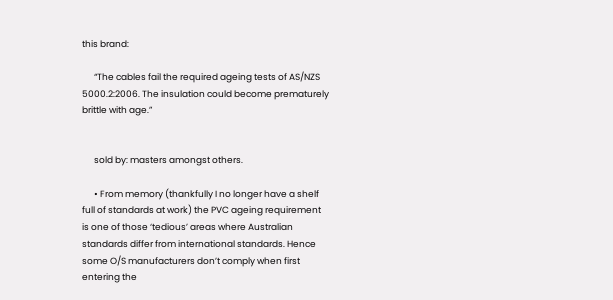this brand:

      “The cables fail the required ageing tests of AS/NZS 5000.2:2006. The insulation could become prematurely brittle with age.”


      sold by: masters amongst others.

      • From memory (thankfully I no longer have a shelf full of standards at work) the PVC ageing requirement is one of those ‘tedious’ areas where Australian standards differ from international standards. Hence some O/S manufacturers don’t comply when first entering the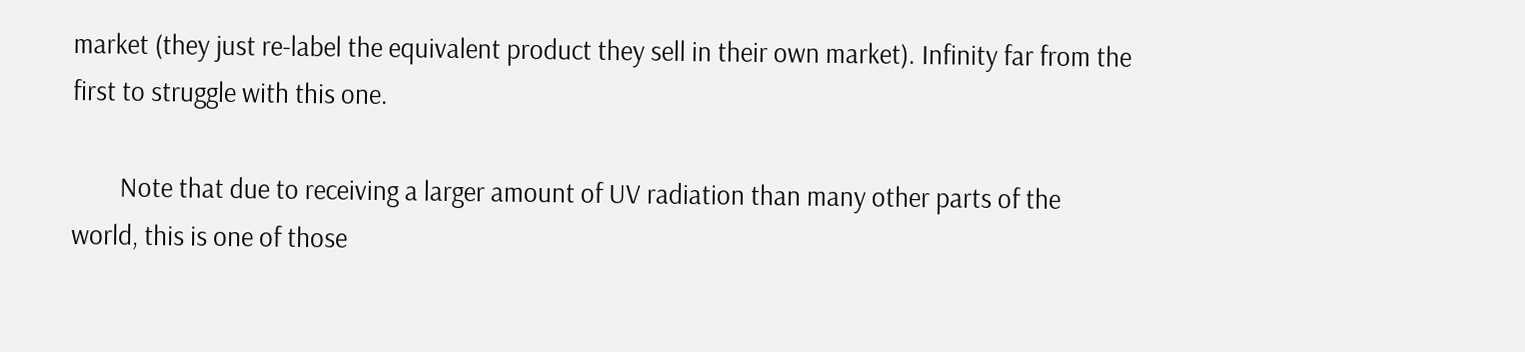market (they just re-label the equivalent product they sell in their own market). Infinity far from the first to struggle with this one.

        Note that due to receiving a larger amount of UV radiation than many other parts of the world, this is one of those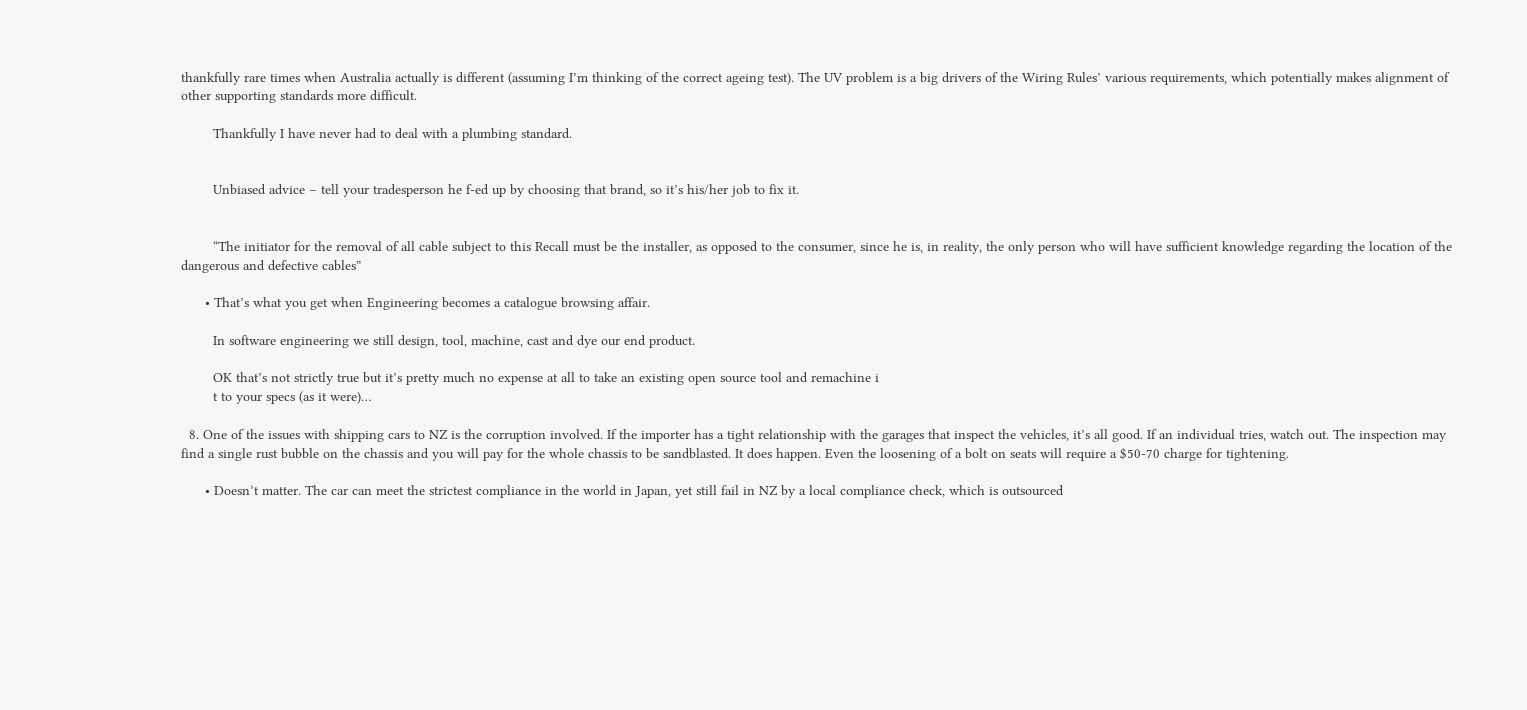thankfully rare times when Australia actually is different (assuming I’m thinking of the correct ageing test). The UV problem is a big drivers of the Wiring Rules’ various requirements, which potentially makes alignment of other supporting standards more difficult.

        Thankfully I have never had to deal with a plumbing standard.


        Unbiased advice – tell your tradesperson he f-ed up by choosing that brand, so it’s his/her job to fix it.


        “The initiator for the removal of all cable subject to this Recall must be the installer, as opposed to the consumer, since he is, in reality, the only person who will have sufficient knowledge regarding the location of the dangerous and defective cables”

      • That’s what you get when Engineering becomes a catalogue browsing affair.

        In software engineering we still design, tool, machine, cast and dye our end product.

        OK that’s not strictly true but it’s pretty much no expense at all to take an existing open source tool and remachine i
        t to your specs (as it were)…

  8. One of the issues with shipping cars to NZ is the corruption involved. If the importer has a tight relationship with the garages that inspect the vehicles, it’s all good. If an individual tries, watch out. The inspection may find a single rust bubble on the chassis and you will pay for the whole chassis to be sandblasted. It does happen. Even the loosening of a bolt on seats will require a $50-70 charge for tightening.

      • Doesn’t matter. The car can meet the strictest compliance in the world in Japan, yet still fail in NZ by a local compliance check, which is outsourced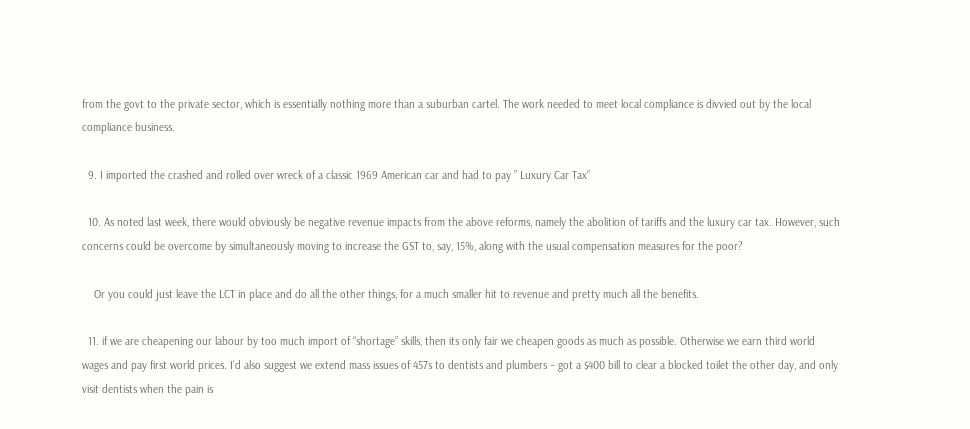from the govt to the private sector, which is essentially nothing more than a suburban cartel. The work needed to meet local compliance is divvied out by the local compliance business.

  9. I imported the crashed and rolled over wreck of a classic 1969 American car and had to pay ” Luxury Car Tax”

  10. As noted last week, there would obviously be negative revenue impacts from the above reforms, namely the abolition of tariffs and the luxury car tax. However, such concerns could be overcome by simultaneously moving to increase the GST to, say, 15%, along with the usual compensation measures for the poor?

    Or you could just leave the LCT in place and do all the other things, for a much smaller hit to revenue and pretty much all the benefits.

  11. if we are cheapening our labour by too much import of “shortage” skills, then its only fair we cheapen goods as much as possible. Otherwise we earn third world wages and pay first world prices. I’d also suggest we extend mass issues of 457s to dentists and plumbers – got a $400 bill to clear a blocked toilet the other day, and only visit dentists when the pain is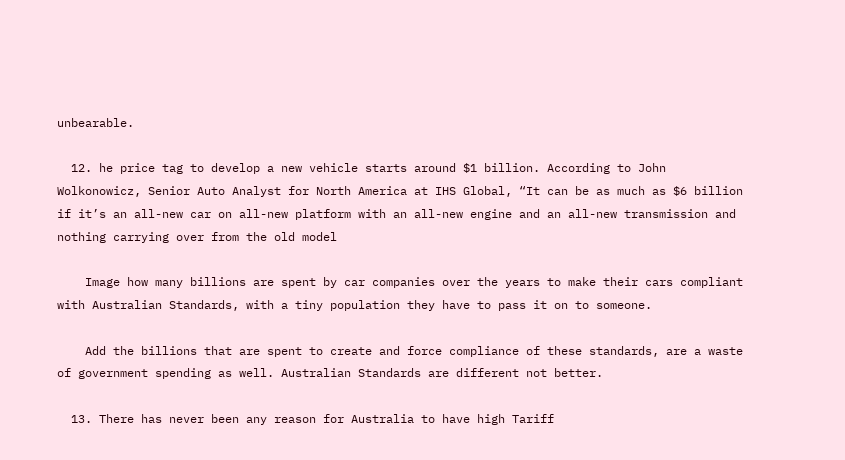unbearable.

  12. he price tag to develop a new vehicle starts around $1 billion. According to John Wolkonowicz, Senior Auto Analyst for North America at IHS Global, “It can be as much as $6 billion if it’s an all-new car on all-new platform with an all-new engine and an all-new transmission and nothing carrying over from the old model

    Image how many billions are spent by car companies over the years to make their cars compliant with Australian Standards, with a tiny population they have to pass it on to someone.

    Add the billions that are spent to create and force compliance of these standards, are a waste of government spending as well. Australian Standards are different not better.

  13. There has never been any reason for Australia to have high Tariff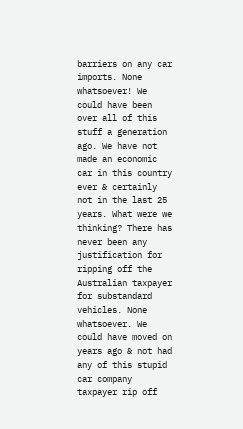barriers on any car imports. None whatsoever! We could have been over all of this stuff a generation ago. We have not made an economic car in this country ever & certainly not in the last 25 years. What were we thinking? There has never been any justification for ripping off the Australian taxpayer for substandard vehicles. None whatsoever. We could have moved on years ago & not had any of this stupid car company taxpayer rip off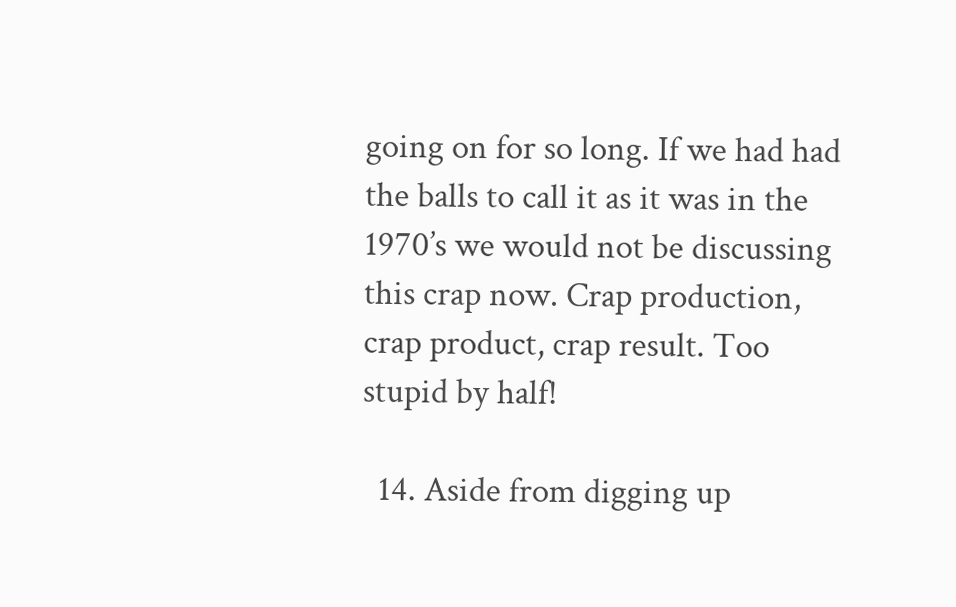going on for so long. If we had had the balls to call it as it was in the 1970’s we would not be discussing this crap now. Crap production, crap product, crap result. Too stupid by half!

  14. Aside from digging up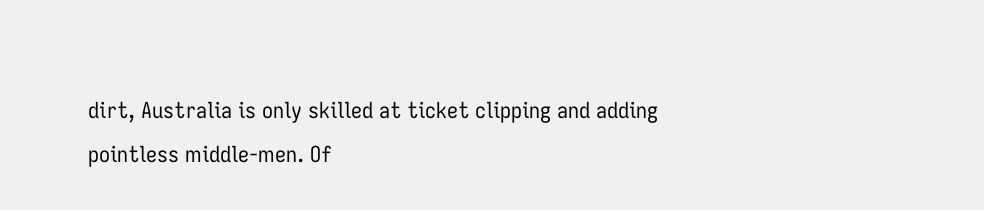dirt, Australia is only skilled at ticket clipping and adding pointless middle-men. Of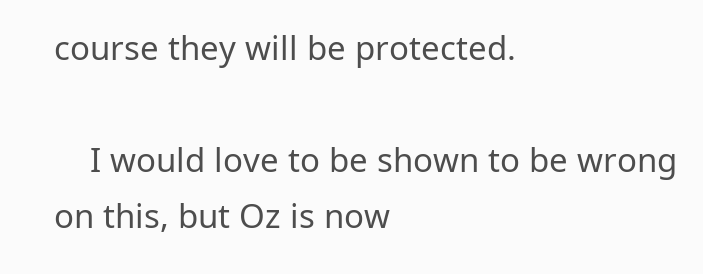course they will be protected.

    I would love to be shown to be wrong on this, but Oz is now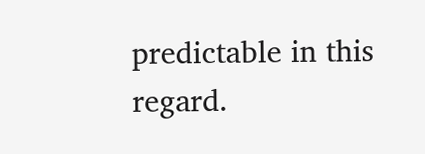predictable in this regard.